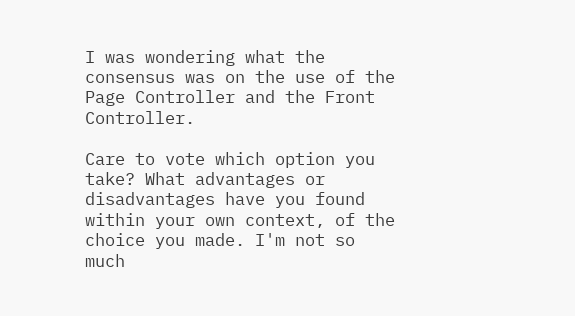I was wondering what the consensus was on the use of the Page Controller and the Front Controller.

Care to vote which option you take? What advantages or disadvantages have you found within your own context, of the choice you made. I'm not so much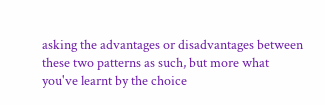asking the advantages or disadvantages between these two patterns as such, but more what you've learnt by the choice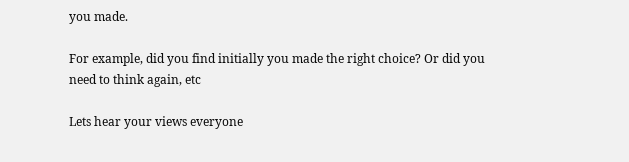you made.

For example, did you find initially you made the right choice? Or did you need to think again, etc

Lets hear your views everyone